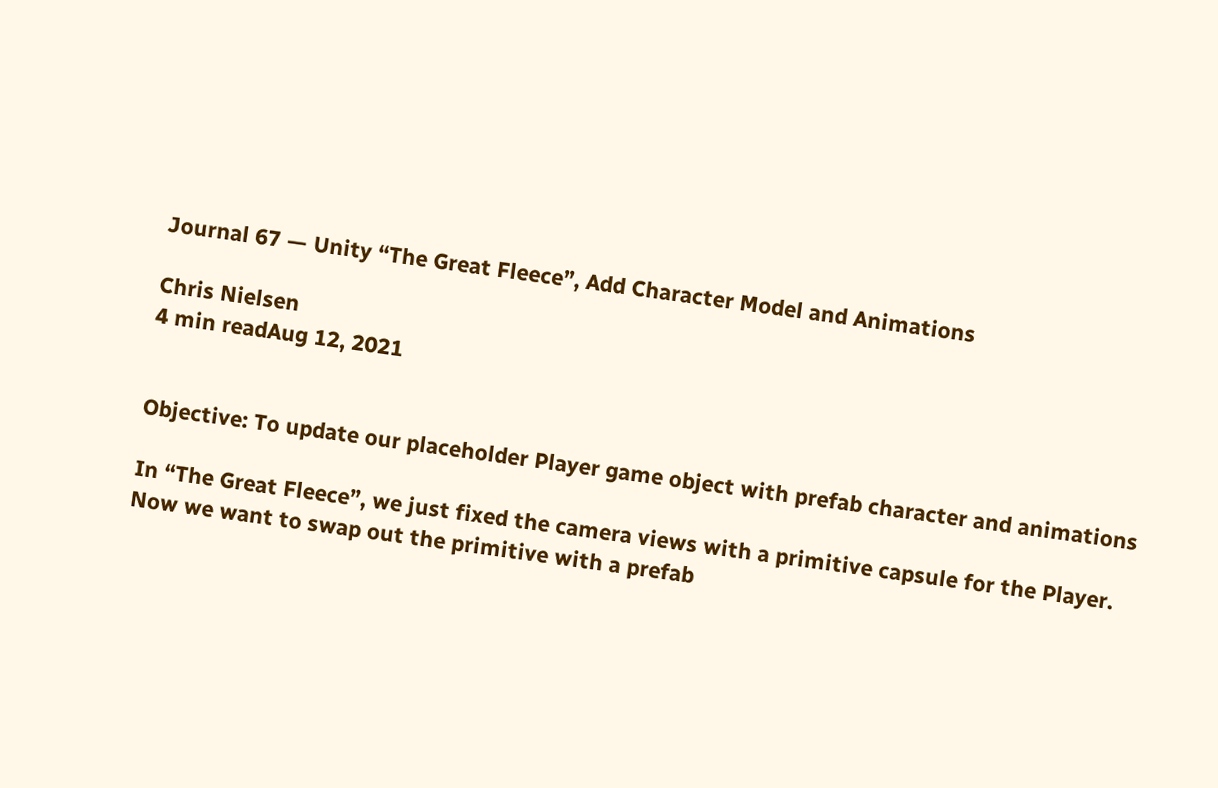Journal 67 — Unity “The Great Fleece”, Add Character Model and Animations

Chris Nielsen
4 min readAug 12, 2021


Objective: To update our placeholder Player game object with prefab character and animations

In “The Great Fleece”, we just fixed the camera views with a primitive capsule for the Player. Now we want to swap out the primitive with a prefab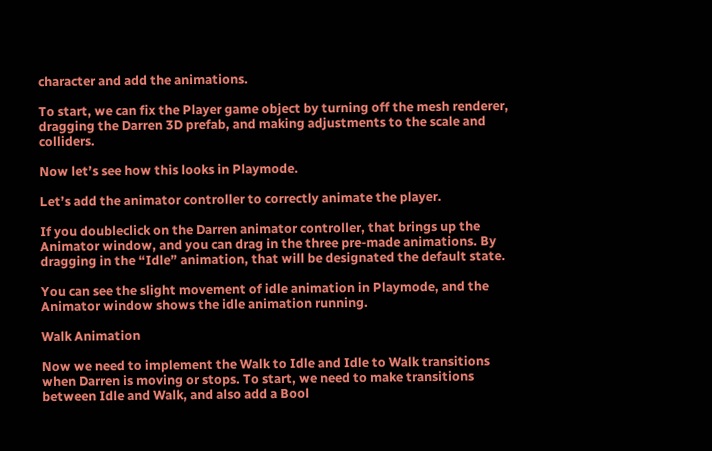character and add the animations.

To start, we can fix the Player game object by turning off the mesh renderer, dragging the Darren 3D prefab, and making adjustments to the scale and colliders.

Now let’s see how this looks in Playmode.

Let’s add the animator controller to correctly animate the player.

If you doubleclick on the Darren animator controller, that brings up the Animator window, and you can drag in the three pre-made animations. By dragging in the “Idle” animation, that will be designated the default state.

You can see the slight movement of idle animation in Playmode, and the Animator window shows the idle animation running.

Walk Animation

Now we need to implement the Walk to Idle and Idle to Walk transitions when Darren is moving or stops. To start, we need to make transitions between Idle and Walk, and also add a Bool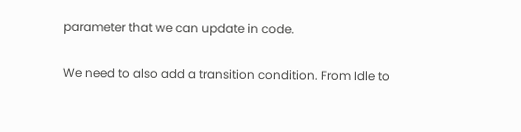parameter that we can update in code.

We need to also add a transition condition. From Idle to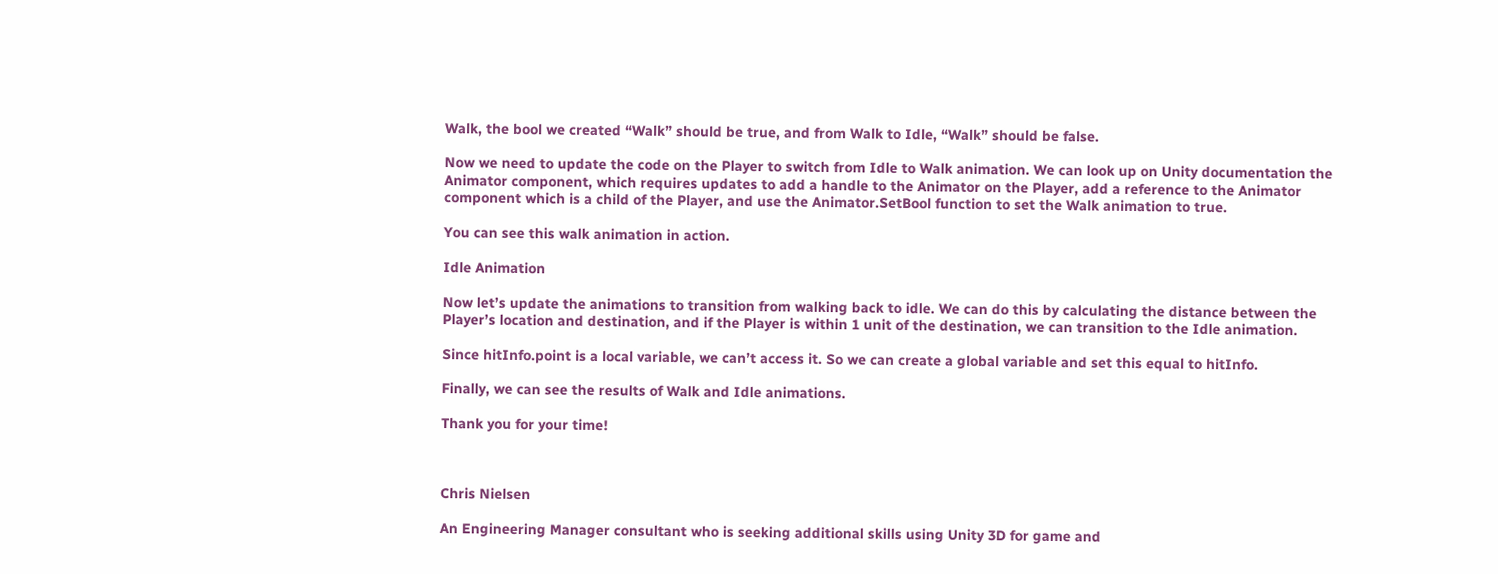Walk, the bool we created “Walk” should be true, and from Walk to Idle, “Walk” should be false.

Now we need to update the code on the Player to switch from Idle to Walk animation. We can look up on Unity documentation the Animator component, which requires updates to add a handle to the Animator on the Player, add a reference to the Animator component which is a child of the Player, and use the Animator.SetBool function to set the Walk animation to true.

You can see this walk animation in action.

Idle Animation

Now let’s update the animations to transition from walking back to idle. We can do this by calculating the distance between the Player’s location and destination, and if the Player is within 1 unit of the destination, we can transition to the Idle animation.

Since hitInfo.point is a local variable, we can’t access it. So we can create a global variable and set this equal to hitInfo.

Finally, we can see the results of Walk and Idle animations.

Thank you for your time!



Chris Nielsen

An Engineering Manager consultant who is seeking additional skills using Unity 3D for game and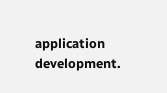application development.